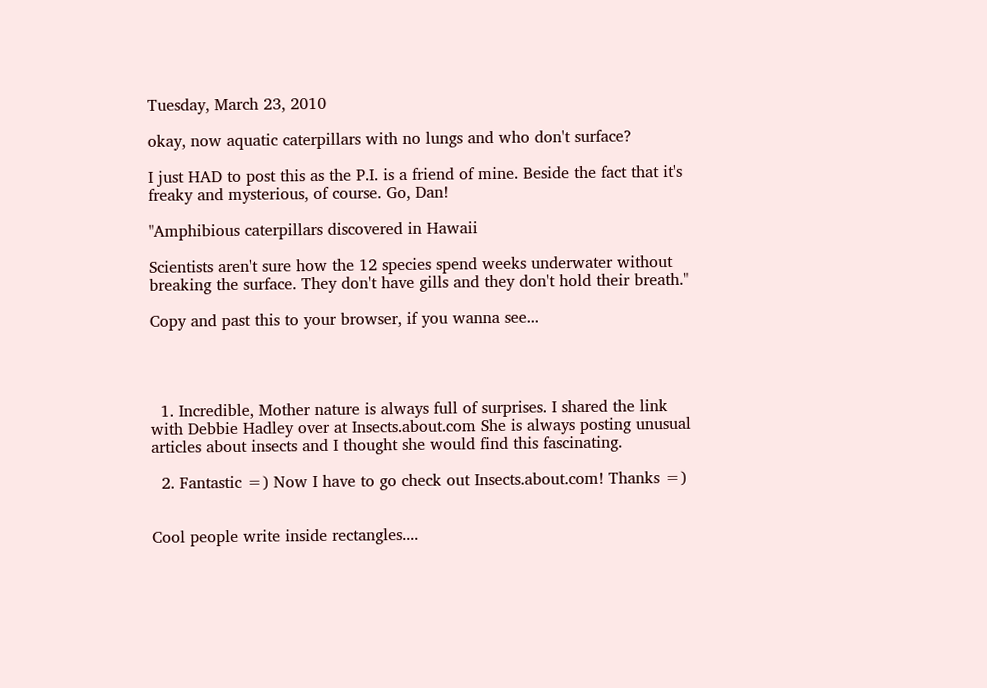Tuesday, March 23, 2010

okay, now aquatic caterpillars with no lungs and who don't surface?

I just HAD to post this as the P.I. is a friend of mine. Beside the fact that it's freaky and mysterious, of course. Go, Dan!

"Amphibious caterpillars discovered in Hawaii

Scientists aren't sure how the 12 species spend weeks underwater without breaking the surface. They don't have gills and they don't hold their breath."

Copy and past this to your browser, if you wanna see...




  1. Incredible, Mother nature is always full of surprises. I shared the link with Debbie Hadley over at Insects.about.com She is always posting unusual articles about insects and I thought she would find this fascinating.

  2. Fantastic =) Now I have to go check out Insects.about.com! Thanks =)


Cool people write inside rectangles....